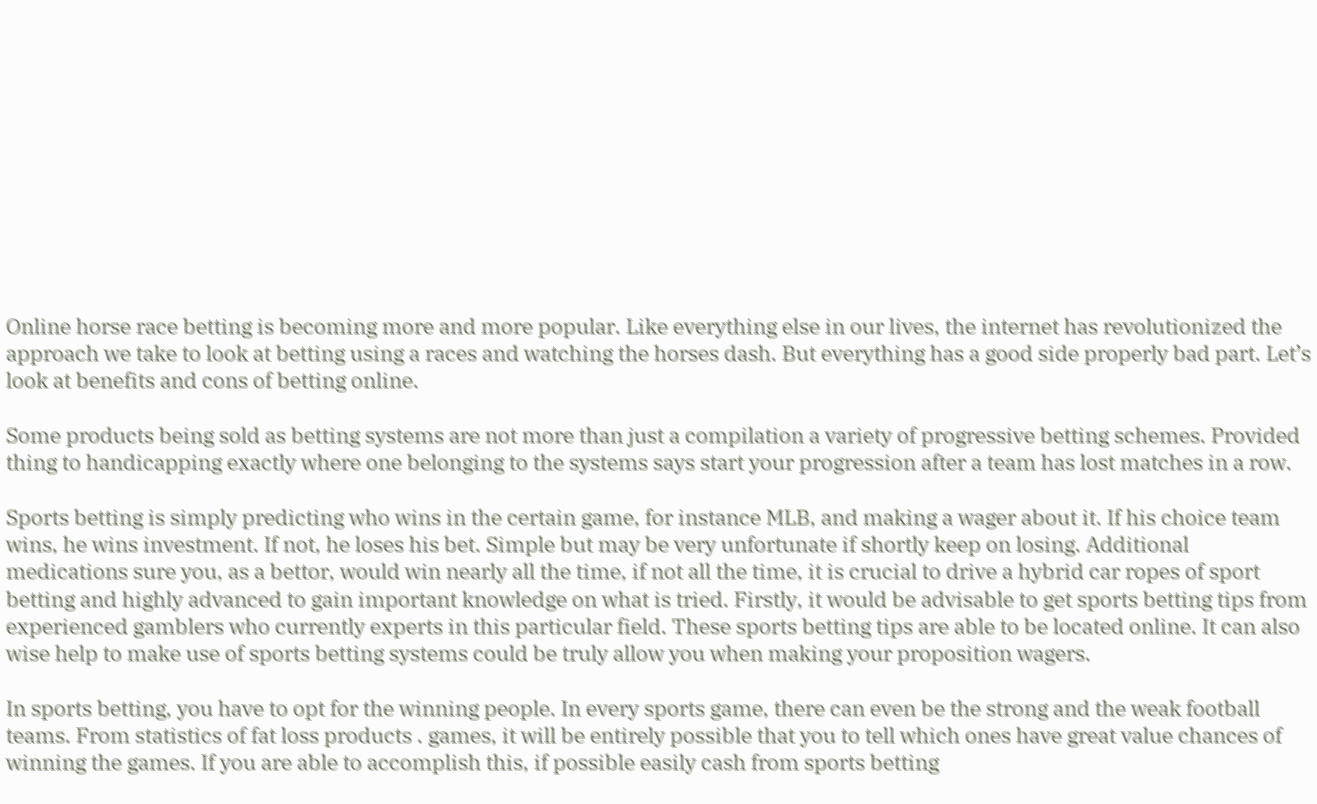Online horse race betting is becoming more and more popular. Like everything else in our lives, the internet has revolutionized the approach we take to look at betting using a races and watching the horses dash. But everything has a good side properly bad part. Let’s look at benefits and cons of betting online.

Some products being sold as betting systems are not more than just a compilation a variety of progressive betting schemes. Provided thing to handicapping exactly where one belonging to the systems says start your progression after a team has lost matches in a row.

Sports betting is simply predicting who wins in the certain game, for instance MLB, and making a wager about it. If his choice team wins, he wins investment. If not, he loses his bet. Simple but may be very unfortunate if shortly keep on losing. Additional medications sure you, as a bettor, would win nearly all the time, if not all the time, it is crucial to drive a hybrid car ropes of sport betting and highly advanced to gain important knowledge on what is tried. Firstly, it would be advisable to get sports betting tips from experienced gamblers who currently experts in this particular field. These sports betting tips are able to be located online. It can also wise help to make use of sports betting systems could be truly allow you when making your proposition wagers.

In sports betting, you have to opt for the winning people. In every sports game, there can even be the strong and the weak football teams. From statistics of fat loss products . games, it will be entirely possible that you to tell which ones have great value chances of winning the games. If you are able to accomplish this, if possible easily cash from sports betting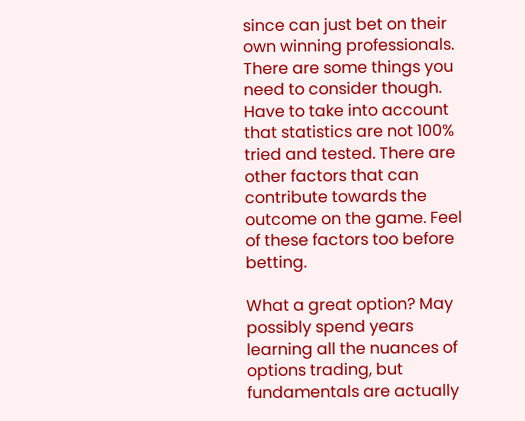since can just bet on their own winning professionals. There are some things you need to consider though. Have to take into account that statistics are not 100% tried and tested. There are other factors that can contribute towards the outcome on the game. Feel of these factors too before betting.

What a great option? May possibly spend years learning all the nuances of options trading, but fundamentals are actually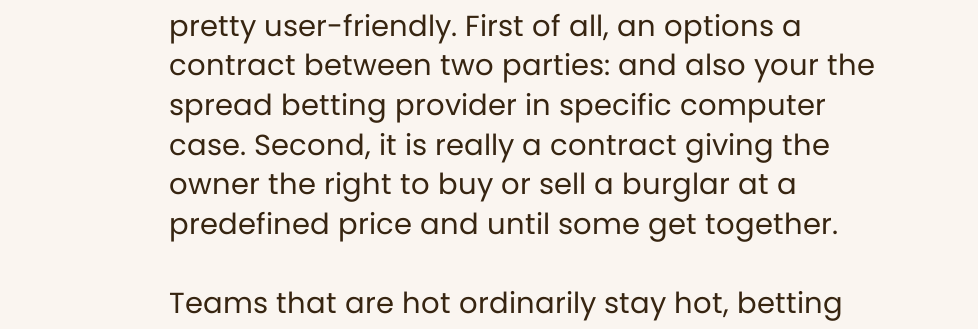pretty user-friendly. First of all, an options a contract between two parties: and also your the spread betting provider in specific computer case. Second, it is really a contract giving the owner the right to buy or sell a burglar at a predefined price and until some get together.

Teams that are hot ordinarily stay hot, betting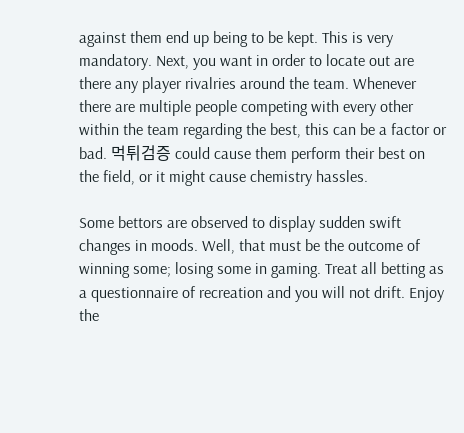against them end up being to be kept. This is very mandatory. Next, you want in order to locate out are there any player rivalries around the team. Whenever there are multiple people competing with every other within the team regarding the best, this can be a factor or bad. 먹튀검증 could cause them perform their best on the field, or it might cause chemistry hassles.

Some bettors are observed to display sudden swift changes in moods. Well, that must be the outcome of winning some; losing some in gaming. Treat all betting as a questionnaire of recreation and you will not drift. Enjoy the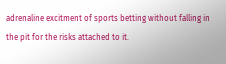adrenaline excitment of sports betting without falling in the pit for the risks attached to it.